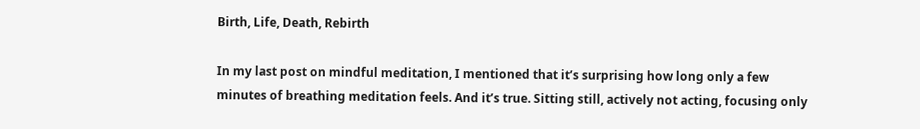Birth, Life, Death, Rebirth

In my last post on mindful meditation, I mentioned that it’s surprising how long only a few minutes of breathing meditation feels. And it’s true. Sitting still, actively not acting, focusing only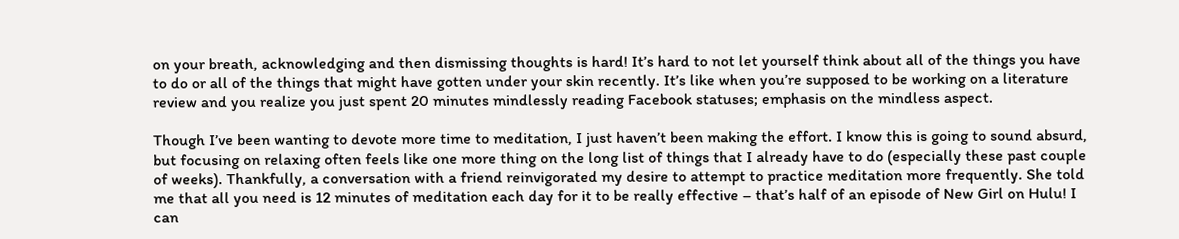on your breath, acknowledging and then dismissing thoughts is hard! It’s hard to not let yourself think about all of the things you have to do or all of the things that might have gotten under your skin recently. It’s like when you’re supposed to be working on a literature review and you realize you just spent 20 minutes mindlessly reading Facebook statuses; emphasis on the mindless aspect.

Though I’ve been wanting to devote more time to meditation, I just haven’t been making the effort. I know this is going to sound absurd, but focusing on relaxing often feels like one more thing on the long list of things that I already have to do (especially these past couple of weeks). Thankfully, a conversation with a friend reinvigorated my desire to attempt to practice meditation more frequently. She told me that all you need is 12 minutes of meditation each day for it to be really effective – that’s half of an episode of New Girl on Hulu! I can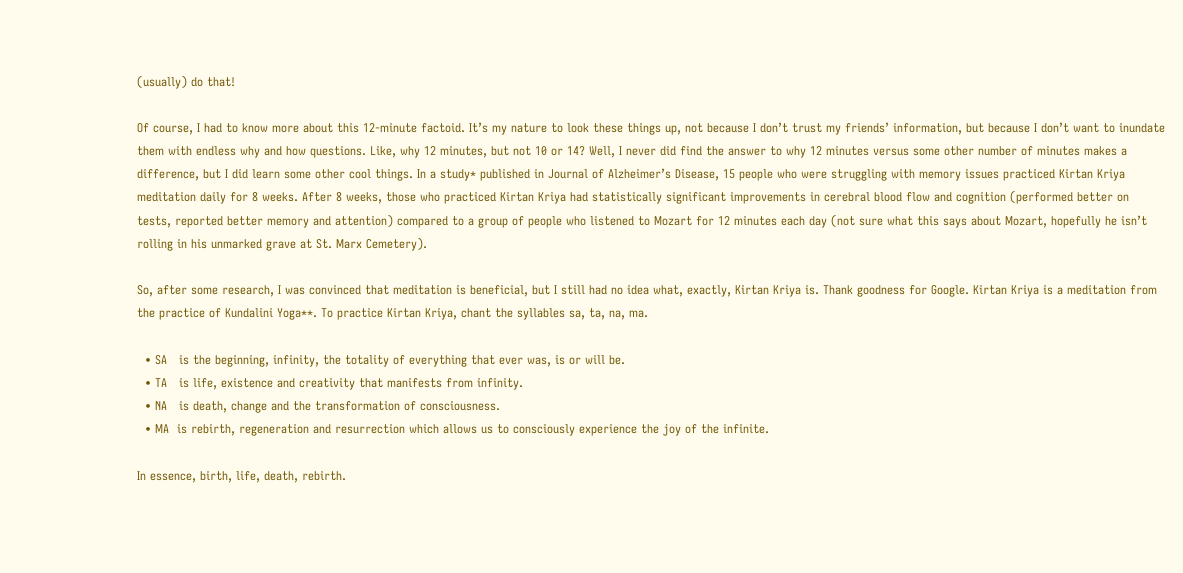(usually) do that!

Of course, I had to know more about this 12-minute factoid. It’s my nature to look these things up, not because I don’t trust my friends’ information, but because I don’t want to inundate them with endless why and how questions. Like, why 12 minutes, but not 10 or 14? Well, I never did find the answer to why 12 minutes versus some other number of minutes makes a difference, but I did learn some other cool things. In a study* published in Journal of Alzheimer’s Disease, 15 people who were struggling with memory issues practiced Kirtan Kriya meditation daily for 8 weeks. After 8 weeks, those who practiced Kirtan Kriya had statistically significant improvements in cerebral blood flow and cognition (performed better on tests, reported better memory and attention) compared to a group of people who listened to Mozart for 12 minutes each day (not sure what this says about Mozart, hopefully he isn’t rolling in his unmarked grave at St. Marx Cemetery).

So, after some research, I was convinced that meditation is beneficial, but I still had no idea what, exactly, Kirtan Kriya is. Thank goodness for Google. Kirtan Kriya is a meditation from the practice of Kundalini Yoga**. To practice Kirtan Kriya, chant the syllables sa, ta, na, ma.

  • SA   is the beginning, infinity, the totality of everything that ever was, is or will be.
  • TA   is life, existence and creativity that manifests from infinity.
  • NA   is death, change and the transformation of consciousness.
  • MA  is rebirth, regeneration and resurrection which allows us to consciously experience the joy of the infinite.

In essence, birth, life, death, rebirth.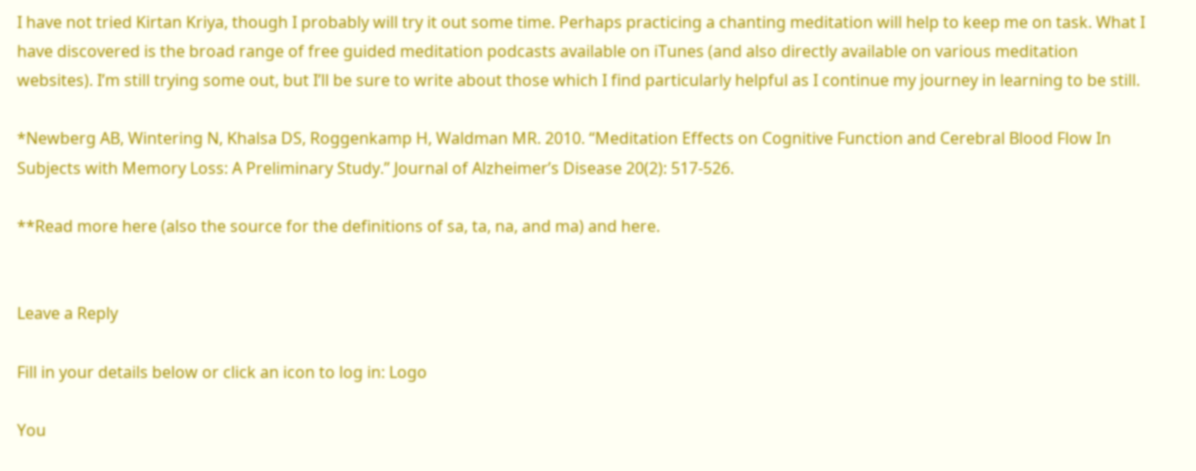I have not tried Kirtan Kriya, though I probably will try it out some time. Perhaps practicing a chanting meditation will help to keep me on task. What I have discovered is the broad range of free guided meditation podcasts available on iTunes (and also directly available on various meditation websites). I’m still trying some out, but I’ll be sure to write about those which I find particularly helpful as I continue my journey in learning to be still.

*Newberg AB, Wintering N, Khalsa DS, Roggenkamp H, Waldman MR. 2010. “Meditation Effects on Cognitive Function and Cerebral Blood Flow In Subjects with Memory Loss: A Preliminary Study.” Journal of Alzheimer’s Disease 20(2): 517-526.

**Read more here (also the source for the definitions of sa, ta, na, and ma) and here.


Leave a Reply

Fill in your details below or click an icon to log in: Logo

You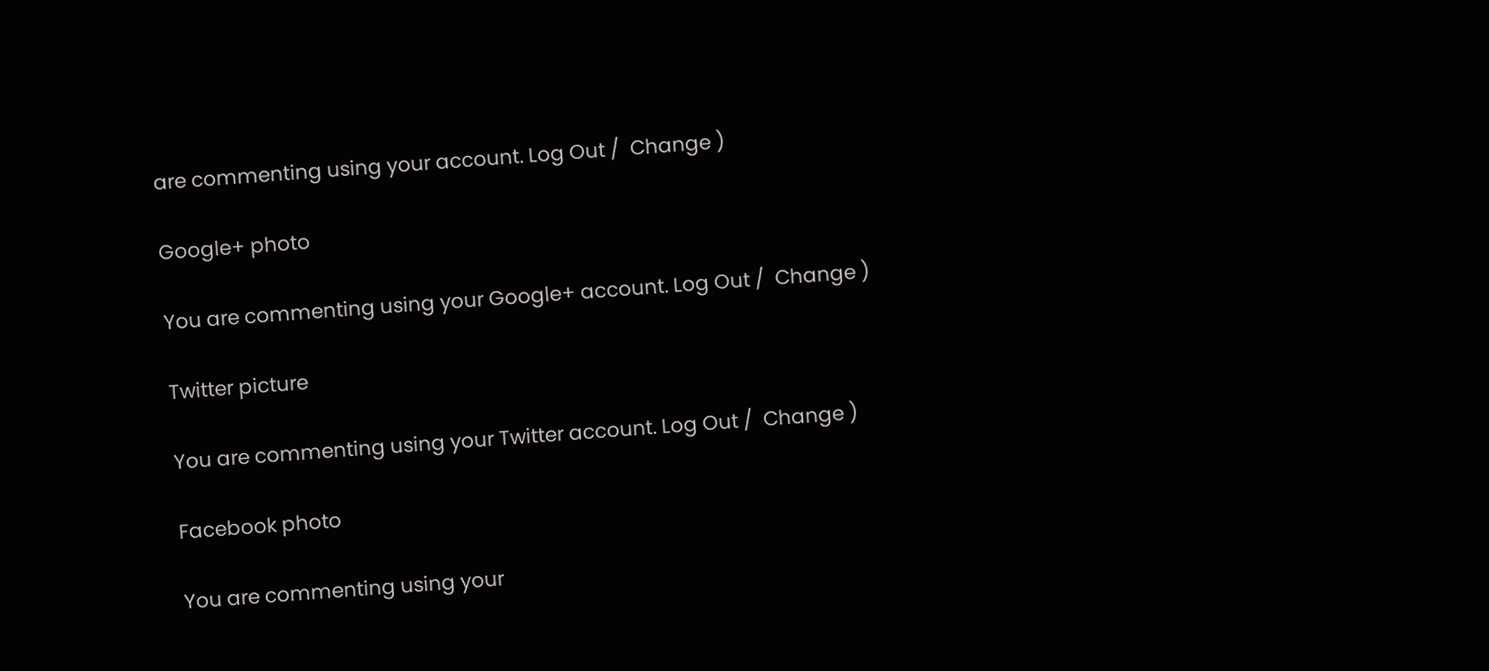are commenting using your account. Log Out /  Change )

Google+ photo

You are commenting using your Google+ account. Log Out /  Change )

Twitter picture

You are commenting using your Twitter account. Log Out /  Change )

Facebook photo

You are commenting using your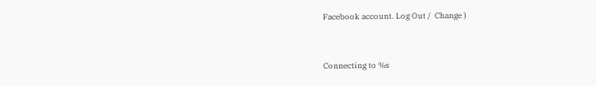Facebook account. Log Out /  Change )


Connecting to %s